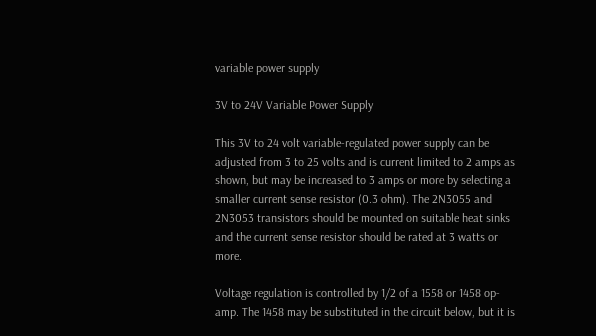variable power supply

3V to 24V Variable Power Supply

This 3V to 24 volt variable-regulated power supply can be adjusted from 3 to 25 volts and is current limited to 2 amps as shown, but may be increased to 3 amps or more by selecting a smaller current sense resistor (0.3 ohm). The 2N3055 and 2N3053 transistors should be mounted on suitable heat sinks and the current sense resistor should be rated at 3 watts or more.

Voltage regulation is controlled by 1/2 of a 1558 or 1458 op-amp. The 1458 may be substituted in the circuit below, but it is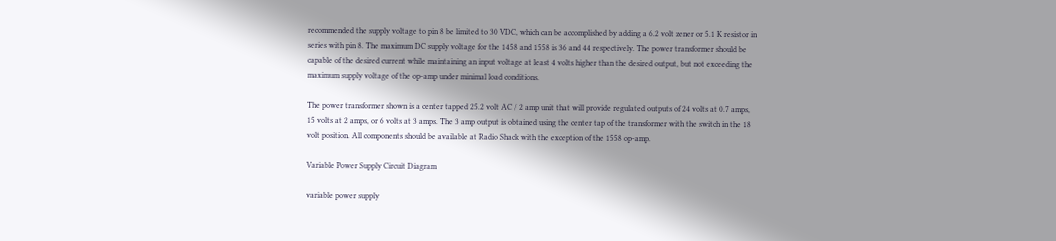recommended the supply voltage to pin 8 be limited to 30 VDC, which can be accomplished by adding a 6.2 volt zener or 5.1 K resistor in series with pin 8. The maximum DC supply voltage for the 1458 and 1558 is 36 and 44 respectively. The power transformer should be capable of the desired current while maintaining an input voltage at least 4 volts higher than the desired output, but not exceeding the maximum supply voltage of the op-amp under minimal load conditions.

The power transformer shown is a center tapped 25.2 volt AC / 2 amp unit that will provide regulated outputs of 24 volts at 0.7 amps, 15 volts at 2 amps, or 6 volts at 3 amps. The 3 amp output is obtained using the center tap of the transformer with the switch in the 18 volt position. All components should be available at Radio Shack with the exception of the 1558 op-amp.

Variable Power Supply Circuit Diagram

variable power supply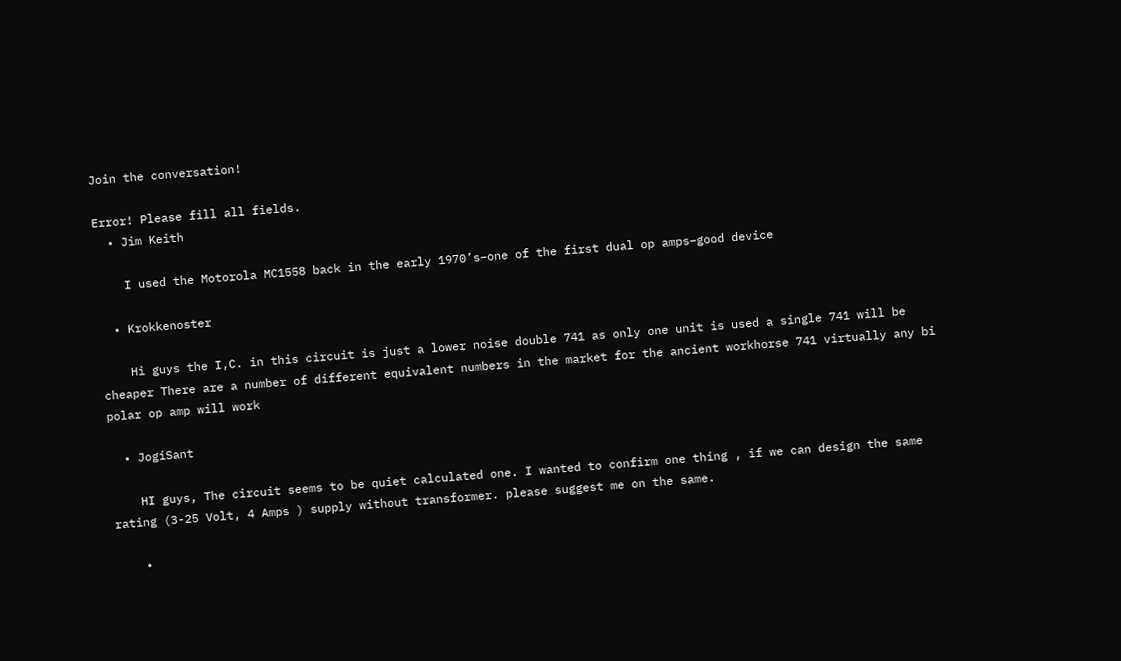Join the conversation!

Error! Please fill all fields.
  • Jim Keith

    I used the Motorola MC1558 back in the early 1970’s–one of the first dual op amps–good device

  • Krokkenoster

    Hi guys the I,C. in this circuit is just a lower noise double 741 as only one unit is used a single 741 will be cheaper There are a number of different equivalent numbers in the market for the ancient workhorse 741 virtually any bi polar op amp will work

  • JogiSant

    HI guys, The circuit seems to be quiet calculated one. I wanted to confirm one thing , if we can design the same rating (3-25 Volt, 4 Amps ) supply without transformer. please suggest me on the same.

    •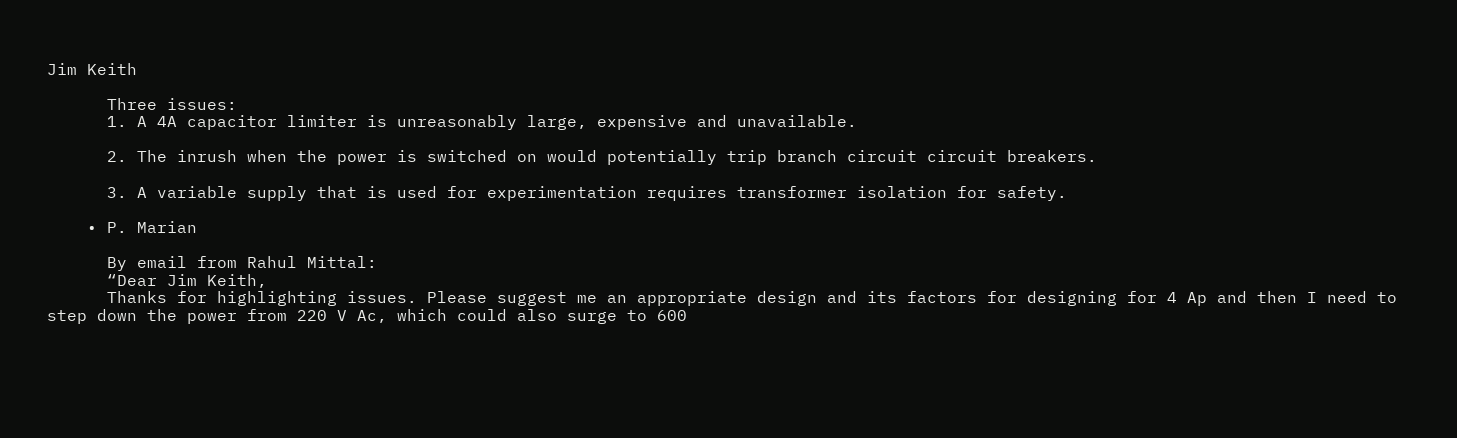Jim Keith

      Three issues:
      1. A 4A capacitor limiter is unreasonably large, expensive and unavailable.

      2. The inrush when the power is switched on would potentially trip branch circuit circuit breakers.

      3. A variable supply that is used for experimentation requires transformer isolation for safety.

    • P. Marian

      By email from Rahul Mittal:
      “Dear Jim Keith,
      Thanks for highlighting issues. Please suggest me an appropriate design and its factors for designing for 4 Ap and then I need to step down the power from 220 V Ac, which could also surge to 600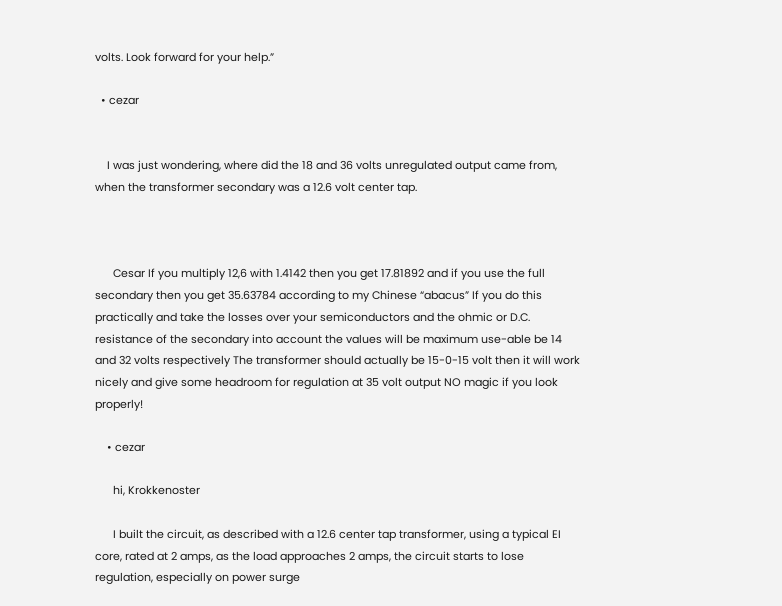volts. Look forward for your help.”

  • cezar


    I was just wondering, where did the 18 and 36 volts unregulated output came from, when the transformer secondary was a 12.6 volt center tap.



      Cesar If you multiply 12,6 with 1.4142 then you get 17.81892 and if you use the full secondary then you get 35.63784 according to my Chinese “abacus” If you do this practically and take the losses over your semiconductors and the ohmic or D.C. resistance of the secondary into account the values will be maximum use-able be 14 and 32 volts respectively The transformer should actually be 15-0-15 volt then it will work nicely and give some headroom for regulation at 35 volt output NO magic if you look properly!

    • cezar

      hi, Krokkenoster

      I built the circuit, as described with a 12.6 center tap transformer, using a typical EI core, rated at 2 amps, as the load approaches 2 amps, the circuit starts to lose regulation, especially on power surge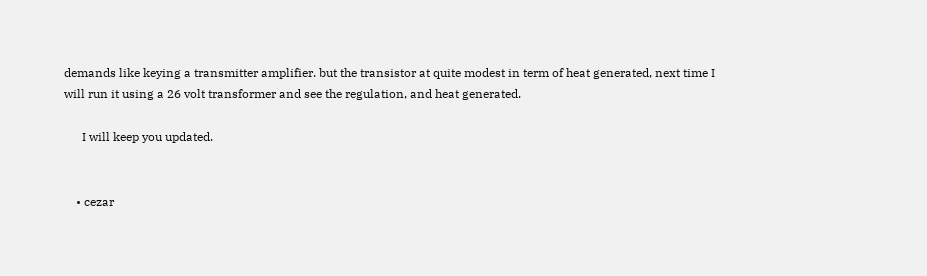demands like keying a transmitter amplifier. but the transistor at quite modest in term of heat generated, next time I will run it using a 26 volt transformer and see the regulation, and heat generated.

      I will keep you updated.


    • cezar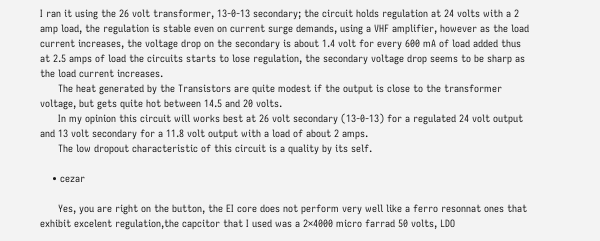I ran it using the 26 volt transformer, 13-0-13 secondary; the circuit holds regulation at 24 volts with a 2 amp load, the regulation is stable even on current surge demands, using a VHF amplifier, however as the load current increases, the voltage drop on the secondary is about 1.4 volt for every 600 mA of load added thus at 2.5 amps of load the circuits starts to lose regulation, the secondary voltage drop seems to be sharp as the load current increases.
      The heat generated by the Transistors are quite modest if the output is close to the transformer voltage, but gets quite hot between 14.5 and 20 volts.
      In my opinion this circuit will works best at 26 volt secondary (13-0-13) for a regulated 24 volt output and 13 volt secondary for a 11.8 volt output with a load of about 2 amps.
      The low dropout characteristic of this circuit is a quality by its self.

    • cezar

      Yes, you are right on the button, the EI core does not perform very well like a ferro resonnat ones that exhibit excelent regulation,the capcitor that I used was a 2×4000 micro farrad 50 volts, LDO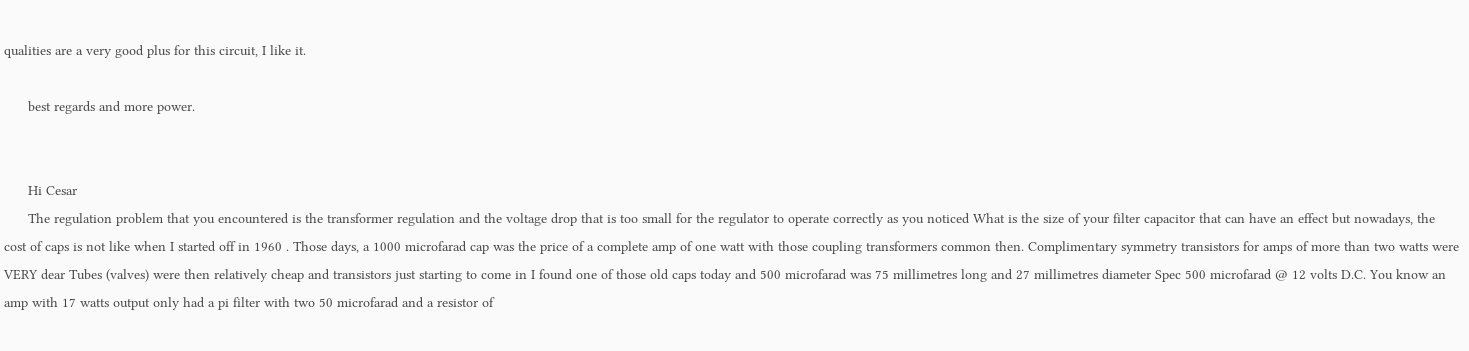qualities are a very good plus for this circuit, I like it.

      best regards and more power.


      Hi Cesar
      The regulation problem that you encountered is the transformer regulation and the voltage drop that is too small for the regulator to operate correctly as you noticed What is the size of your filter capacitor that can have an effect but nowadays, the cost of caps is not like when I started off in 1960 . Those days, a 1000 microfarad cap was the price of a complete amp of one watt with those coupling transformers common then. Complimentary symmetry transistors for amps of more than two watts were VERY dear Tubes (valves) were then relatively cheap and transistors just starting to come in I found one of those old caps today and 500 microfarad was 75 millimetres long and 27 millimetres diameter Spec 500 microfarad @ 12 volts D.C. You know an amp with 17 watts output only had a pi filter with two 50 microfarad and a resistor of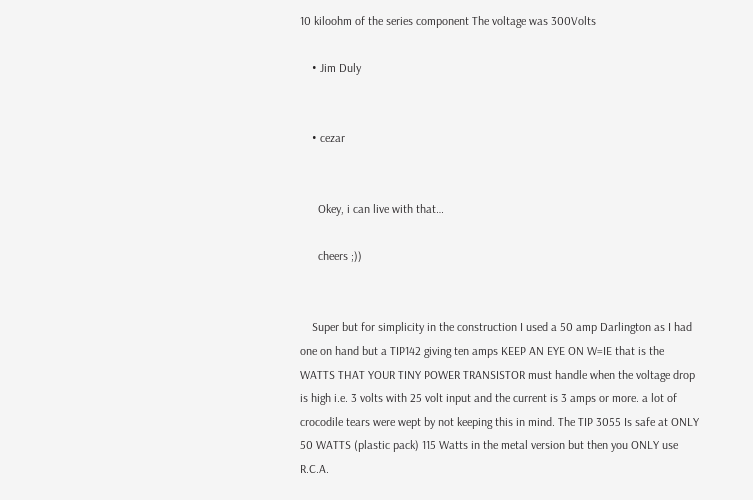10 kiloohm of the series component The voltage was 300Volts

    • Jim Duly


    • cezar


      Okey, i can live with that…

      cheers ;))


    Super but for simplicity in the construction I used a 50 amp Darlington as I had one on hand but a TIP142 giving ten amps KEEP AN EYE ON W=IE that is the WATTS THAT YOUR TINY POWER TRANSISTOR must handle when the voltage drop is high i.e. 3 volts with 25 volt input and the current is 3 amps or more. a lot of crocodile tears were wept by not keeping this in mind. The TIP 3055 Is safe at ONLY 50 WATTS (plastic pack) 115 Watts in the metal version but then you ONLY use R.C.A.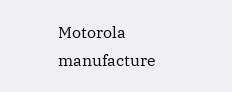Motorola manufacture